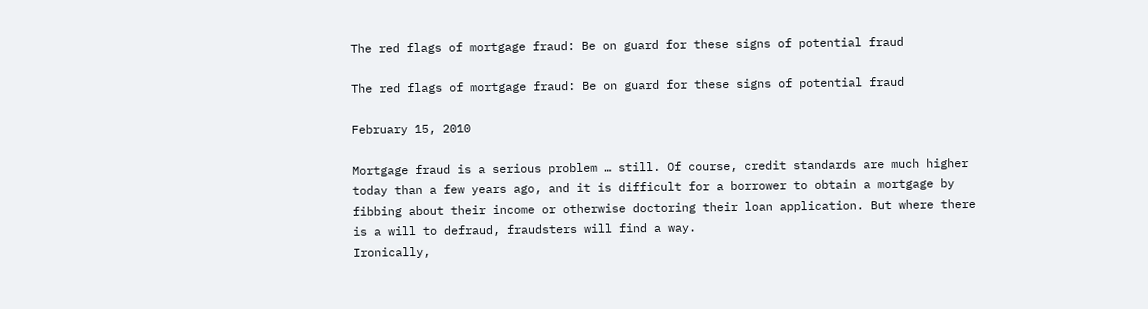The red flags of mortgage fraud: Be on guard for these signs of potential fraud

The red flags of mortgage fraud: Be on guard for these signs of potential fraud

February 15, 2010

Mortgage fraud is a serious problem … still. Of course, credit standards are much higher today than a few years ago, and it is difficult for a borrower to obtain a mortgage by fibbing about their income or otherwise doctoring their loan application. But where there is a will to defraud, fraudsters will find a way.
Ironically,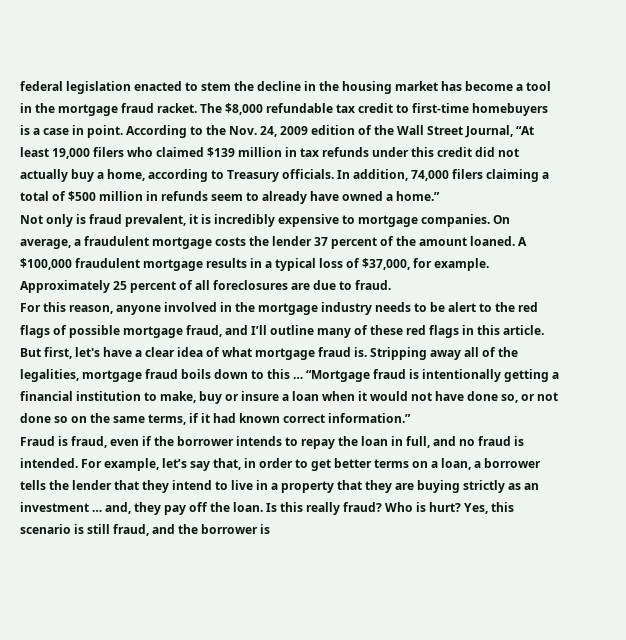federal legislation enacted to stem the decline in the housing market has become a tool in the mortgage fraud racket. The $8,000 refundable tax credit to first-time homebuyers is a case in point. According to the Nov. 24, 2009 edition of the Wall Street Journal, “At least 19,000 filers who claimed $139 million in tax refunds under this credit did not actually buy a home, according to Treasury officials. In addition, 74,000 filers claiming a total of $500 million in refunds seem to already have owned a home.”
Not only is fraud prevalent, it is incredibly expensive to mortgage companies. On average, a fraudulent mortgage costs the lender 37 percent of the amount loaned. A $100,000 fraudulent mortgage results in a typical loss of $37,000, for example. Approximately 25 percent of all foreclosures are due to fraud.
For this reason, anyone involved in the mortgage industry needs to be alert to the red flags of possible mortgage fraud, and I’ll outline many of these red flags in this article. But first, let's have a clear idea of what mortgage fraud is. Stripping away all of the legalities, mortgage fraud boils down to this … “Mortgage fraud is intentionally getting a financial institution to make, buy or insure a loan when it would not have done so, or not done so on the same terms, if it had known correct information.”
Fraud is fraud, even if the borrower intends to repay the loan in full, and no fraud is intended. For example, let’s say that, in order to get better terms on a loan, a borrower tells the lender that they intend to live in a property that they are buying strictly as an investment … and, they pay off the loan. Is this really fraud? Who is hurt? Yes, this scenario is still fraud, and the borrower is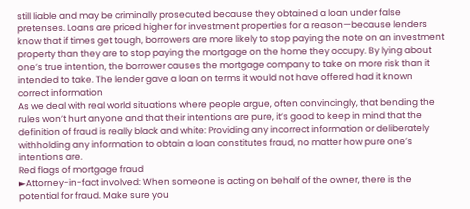still liable and may be criminally prosecuted because they obtained a loan under false pretenses. Loans are priced higher for investment properties for a reason—because lenders know that if times get tough, borrowers are more likely to stop paying the note on an investment property than they are to stop paying the mortgage on the home they occupy. By lying about one’s true intention, the borrower causes the mortgage company to take on more risk than it intended to take. The lender gave a loan on terms it would not have offered had it known correct information
As we deal with real world situations where people argue, often convincingly, that bending the rules won’t hurt anyone and that their intentions are pure, it’s good to keep in mind that the definition of fraud is really black and white: Providing any incorrect information or deliberately withholding any information to obtain a loan constitutes fraud, no matter how pure one’s intentions are.
Red flags of mortgage fraud
►Attorney-in-fact involved: When someone is acting on behalf of the owner, there is the potential for fraud. Make sure you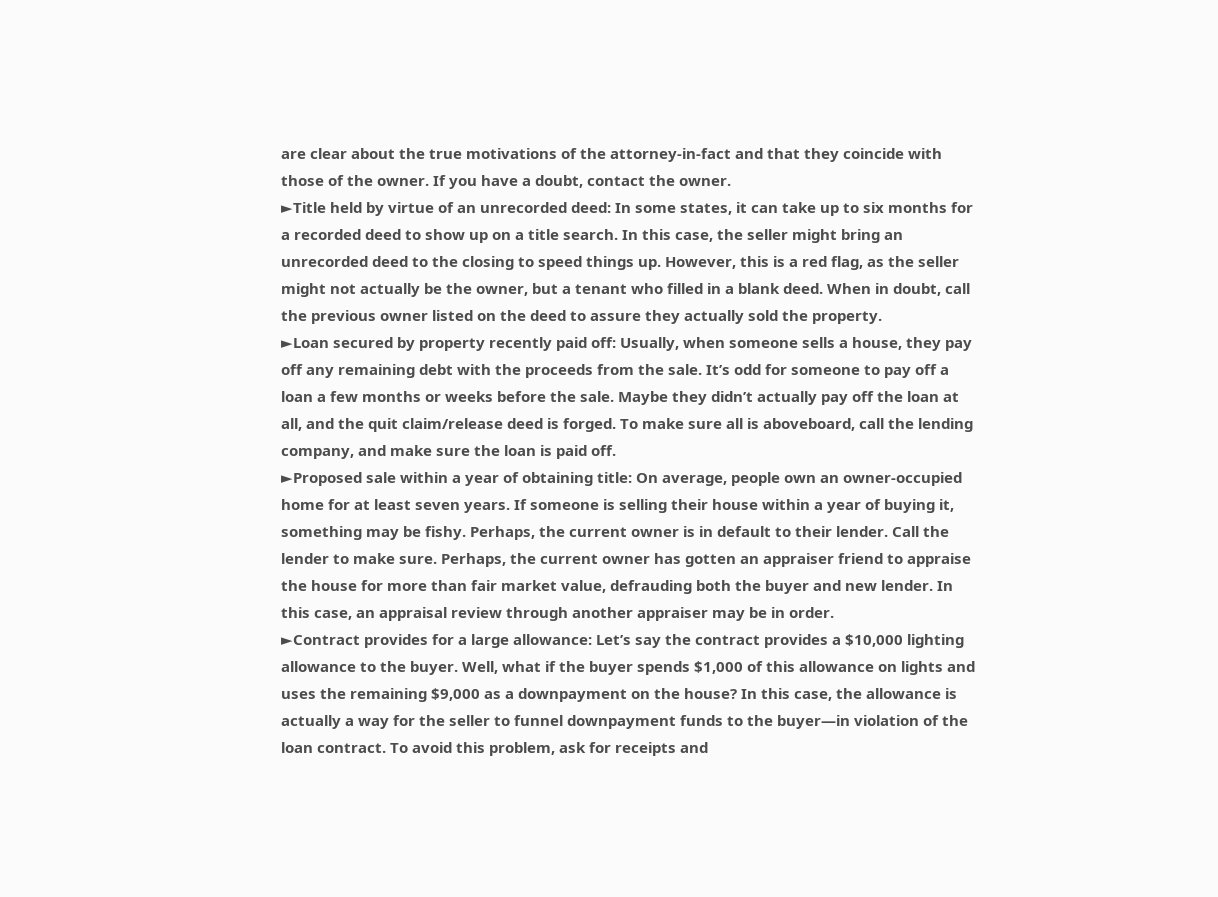are clear about the true motivations of the attorney-in-fact and that they coincide with those of the owner. If you have a doubt, contact the owner.
►Title held by virtue of an unrecorded deed: In some states, it can take up to six months for a recorded deed to show up on a title search. In this case, the seller might bring an unrecorded deed to the closing to speed things up. However, this is a red flag, as the seller might not actually be the owner, but a tenant who filled in a blank deed. When in doubt, call the previous owner listed on the deed to assure they actually sold the property.
►Loan secured by property recently paid off: Usually, when someone sells a house, they pay off any remaining debt with the proceeds from the sale. It’s odd for someone to pay off a loan a few months or weeks before the sale. Maybe they didn’t actually pay off the loan at all, and the quit claim/release deed is forged. To make sure all is aboveboard, call the lending company, and make sure the loan is paid off.
►Proposed sale within a year of obtaining title: On average, people own an owner-occupied home for at least seven years. If someone is selling their house within a year of buying it, something may be fishy. Perhaps, the current owner is in default to their lender. Call the lender to make sure. Perhaps, the current owner has gotten an appraiser friend to appraise the house for more than fair market value, defrauding both the buyer and new lender. In this case, an appraisal review through another appraiser may be in order.
►Contract provides for a large allowance: Let’s say the contract provides a $10,000 lighting allowance to the buyer. Well, what if the buyer spends $1,000 of this allowance on lights and uses the remaining $9,000 as a downpayment on the house? In this case, the allowance is actually a way for the seller to funnel downpayment funds to the buyer—in violation of the loan contract. To avoid this problem, ask for receipts and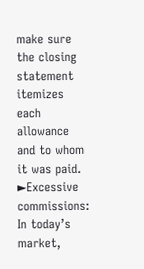make sure the closing statement itemizes each allowance and to whom it was paid.
►Excessive commissions: In today’s market,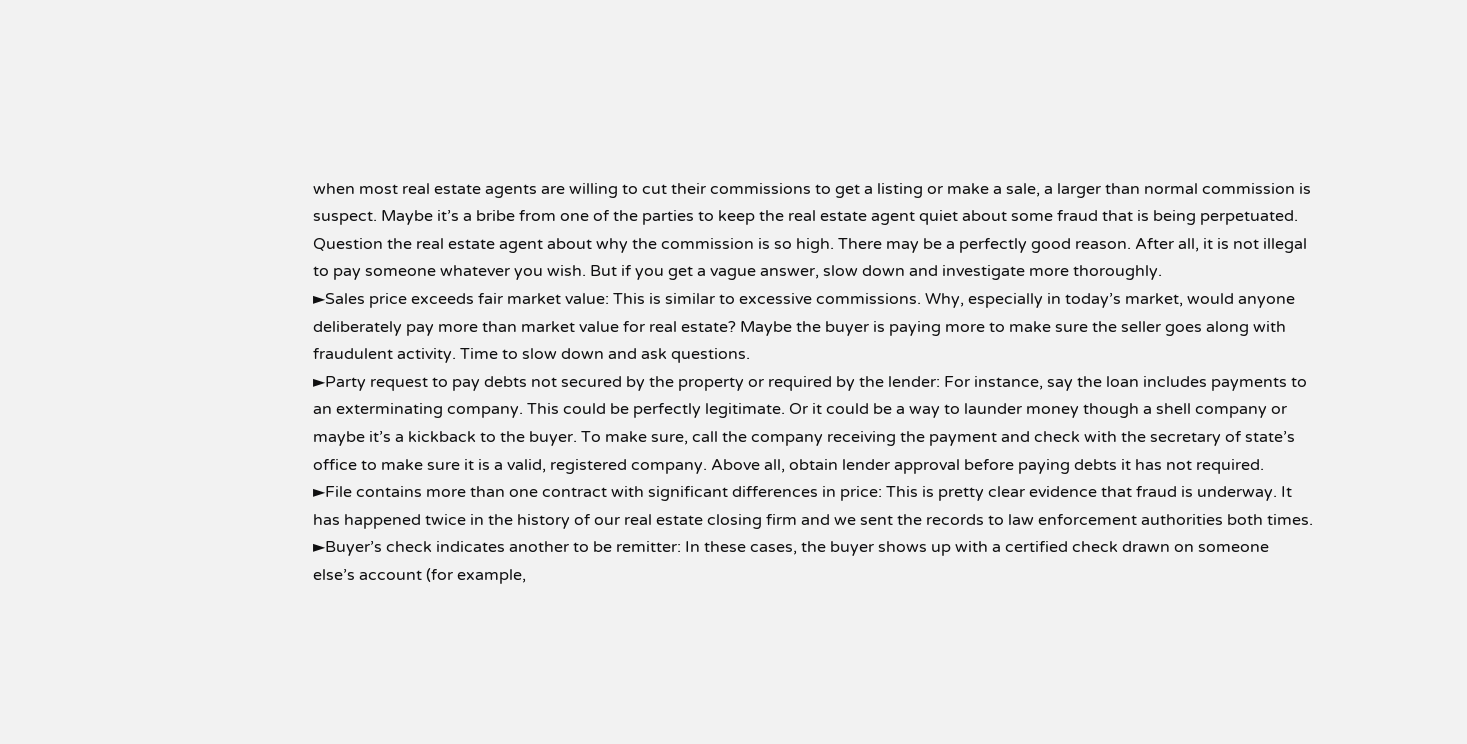when most real estate agents are willing to cut their commissions to get a listing or make a sale, a larger than normal commission is suspect. Maybe it’s a bribe from one of the parties to keep the real estate agent quiet about some fraud that is being perpetuated. Question the real estate agent about why the commission is so high. There may be a perfectly good reason. After all, it is not illegal to pay someone whatever you wish. But if you get a vague answer, slow down and investigate more thoroughly.
►Sales price exceeds fair market value: This is similar to excessive commissions. Why, especially in today’s market, would anyone deliberately pay more than market value for real estate? Maybe the buyer is paying more to make sure the seller goes along with fraudulent activity. Time to slow down and ask questions.
►Party request to pay debts not secured by the property or required by the lender: For instance, say the loan includes payments to an exterminating company. This could be perfectly legitimate. Or it could be a way to launder money though a shell company or maybe it’s a kickback to the buyer. To make sure, call the company receiving the payment and check with the secretary of state’s office to make sure it is a valid, registered company. Above all, obtain lender approval before paying debts it has not required.
►File contains more than one contract with significant differences in price: This is pretty clear evidence that fraud is underway. It has happened twice in the history of our real estate closing firm and we sent the records to law enforcement authorities both times.
►Buyer’s check indicates another to be remitter: In these cases, the buyer shows up with a certified check drawn on someone else’s account (for example,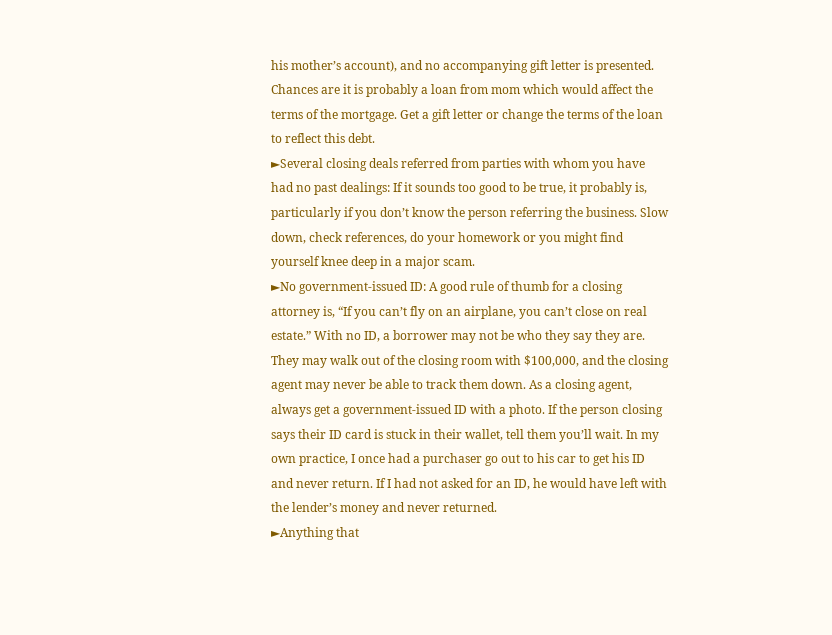his mother’s account), and no accompanying gift letter is presented. Chances are it is probably a loan from mom which would affect the terms of the mortgage. Get a gift letter or change the terms of the loan to reflect this debt.
►Several closing deals referred from parties with whom you have had no past dealings: If it sounds too good to be true, it probably is, particularly if you don’t know the person referring the business. Slow down, check references, do your homework or you might find yourself knee deep in a major scam.
►No government-issued ID: A good rule of thumb for a closing attorney is, “If you can’t fly on an airplane, you can’t close on real estate.” With no ID, a borrower may not be who they say they are. They may walk out of the closing room with $100,000, and the closing agent may never be able to track them down. As a closing agent, always get a government-issued ID with a photo. If the person closing says their ID card is stuck in their wallet, tell them you’ll wait. In my own practice, I once had a purchaser go out to his car to get his ID and never return. If I had not asked for an ID, he would have left with the lender’s money and never returned.
►Anything that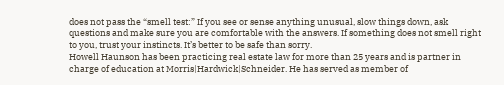does not pass the “smell test:” If you see or sense anything unusual, slow things down, ask questions and make sure you are comfortable with the answers. If something does not smell right to you, trust your instincts. It’s better to be safe than sorry.
Howell Haunson has been practicing real estate law for more than 25 years and is partner in charge of education at Morris|Hardwick|Schneider. He has served as member of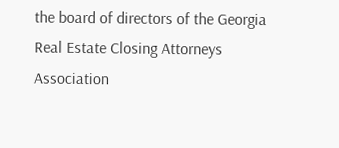the board of directors of the Georgia Real Estate Closing Attorneys Association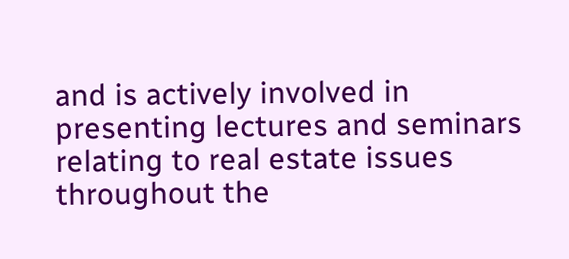and is actively involved in presenting lectures and seminars relating to real estate issues throughout the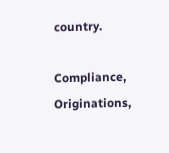country.

Compliance, Originations,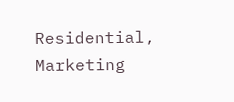Residential, Marketing